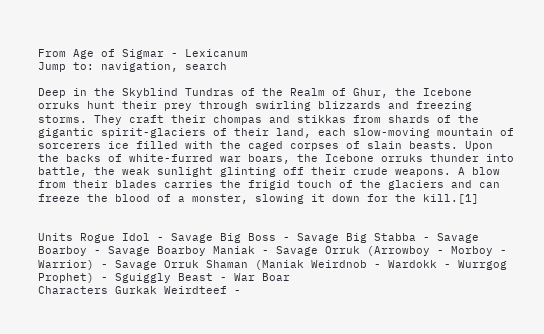From Age of Sigmar - Lexicanum
Jump to: navigation, search

Deep in the Skyblind Tundras of the Realm of Ghur, the Icebone orruks hunt their prey through swirling blizzards and freezing storms. They craft their chompas and stikkas from shards of the gigantic spirit-glaciers of their land, each slow-moving mountain of sorcerers ice filled with the caged corpses of slain beasts. Upon the backs of white-furred war boars, the Icebone orruks thunder into battle, the weak sunlight glinting off their crude weapons. A blow from their blades carries the frigid touch of the glaciers and can freeze the blood of a monster, slowing it down for the kill.[1]


Units Rogue Idol - Savage Big Boss - Savage Big Stabba - Savage Boarboy - Savage Boarboy Maniak - Savage Orruk (Arrowboy - Morboy - Warrior) - Savage Orruk Shaman (Maniak Weirdnob - Wardokk - Wurrgog Prophet) - Sguiggly Beast - War Boar
Characters Gurkak Weirdteef -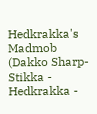Hedkrakka's Madmob (Dakko Sharp-Stikka - Hedkrakka -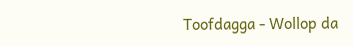Toofdagga - Wollop da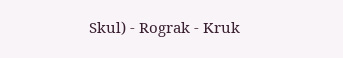Skul) - Rograk - Kruk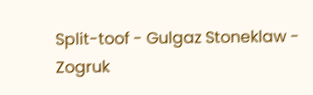Split-toof - Gulgaz Stoneklaw - Zogruk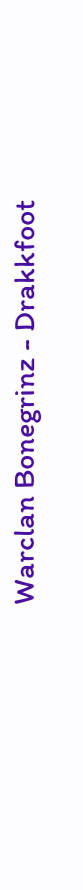Warclan Bonegrinz - Drakkfoot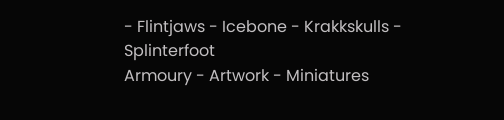- Flintjaws - Icebone - Krakkskulls - Splinterfoot
Armoury - Artwork - Miniatures